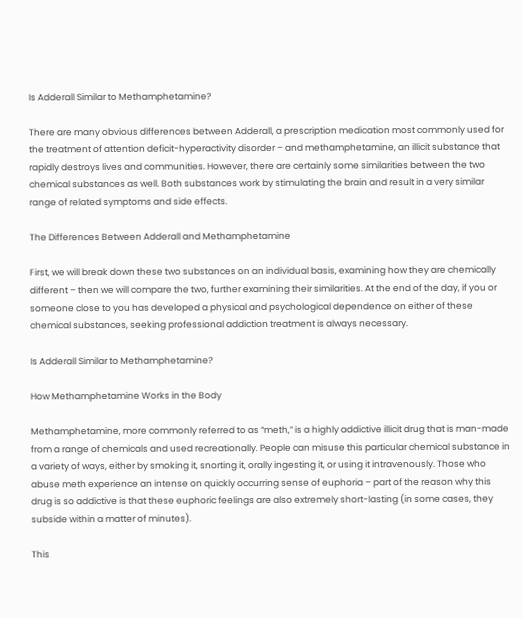Is Adderall Similar to Methamphetamine?

There are many obvious differences between Adderall, a prescription medication most commonly used for the treatment of attention deficit-hyperactivity disorder – and methamphetamine, an illicit substance that rapidly destroys lives and communities. However, there are certainly some similarities between the two chemical substances as well. Both substances work by stimulating the brain and result in a very similar range of related symptoms and side effects.

The Differences Between Adderall and Methamphetamine

First, we will break down these two substances on an individual basis, examining how they are chemically different – then we will compare the two, further examining their similarities. At the end of the day, if you or someone close to you has developed a physical and psychological dependence on either of these chemical substances, seeking professional addiction treatment is always necessary.

Is Adderall Similar to Methamphetamine?

How Methamphetamine Works in the Body

Methamphetamine, more commonly referred to as “meth,” is a highly addictive illicit drug that is man-made from a range of chemicals and used recreationally. People can misuse this particular chemical substance in a variety of ways, either by smoking it, snorting it, orally ingesting it, or using it intravenously. Those who abuse meth experience an intense on quickly occurring sense of euphoria – part of the reason why this drug is so addictive is that these euphoric feelings are also extremely short-lasting (in some cases, they subside within a matter of minutes).

This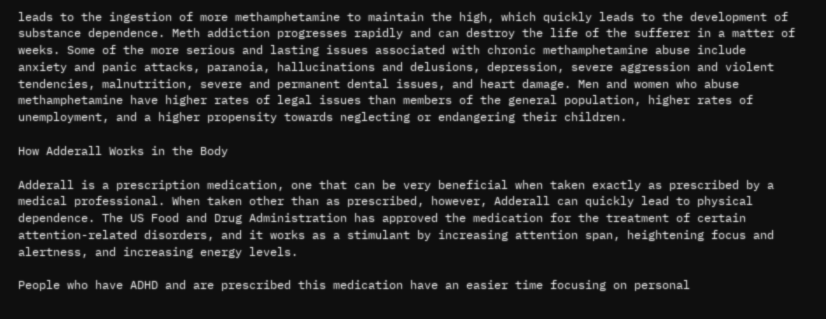leads to the ingestion of more methamphetamine to maintain the high, which quickly leads to the development of substance dependence. Meth addiction progresses rapidly and can destroy the life of the sufferer in a matter of weeks. Some of the more serious and lasting issues associated with chronic methamphetamine abuse include anxiety and panic attacks, paranoia, hallucinations and delusions, depression, severe aggression and violent tendencies, malnutrition, severe and permanent dental issues, and heart damage. Men and women who abuse methamphetamine have higher rates of legal issues than members of the general population, higher rates of unemployment, and a higher propensity towards neglecting or endangering their children.

How Adderall Works in the Body

Adderall is a prescription medication, one that can be very beneficial when taken exactly as prescribed by a medical professional. When taken other than as prescribed, however, Adderall can quickly lead to physical dependence. The US Food and Drug Administration has approved the medication for the treatment of certain attention-related disorders, and it works as a stimulant by increasing attention span, heightening focus and alertness, and increasing energy levels.

People who have ADHD and are prescribed this medication have an easier time focusing on personal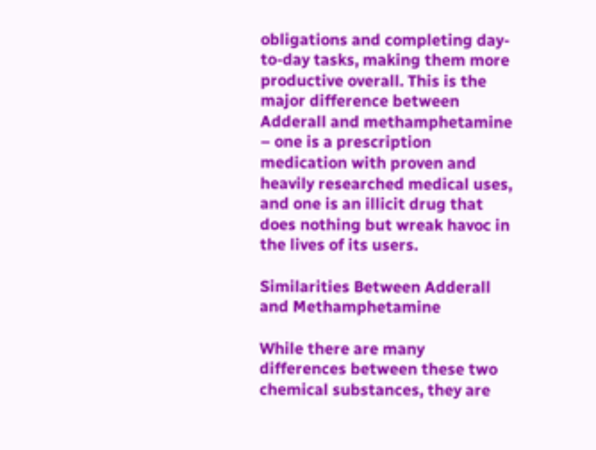obligations and completing day-to-day tasks, making them more productive overall. This is the major difference between Adderall and methamphetamine – one is a prescription medication with proven and heavily researched medical uses, and one is an illicit drug that does nothing but wreak havoc in the lives of its users.

Similarities Between Adderall and Methamphetamine

While there are many differences between these two chemical substances, they are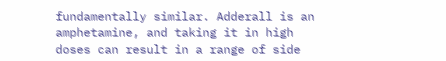fundamentally similar. Adderall is an amphetamine, and taking it in high doses can result in a range of side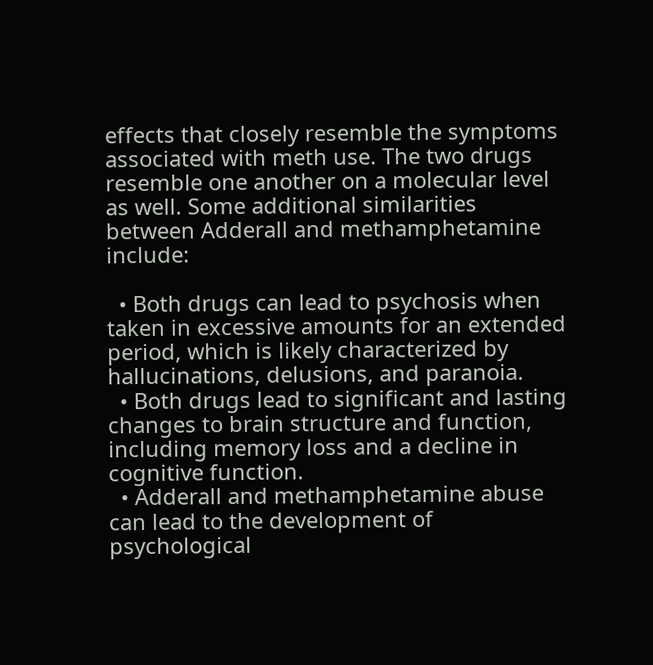effects that closely resemble the symptoms associated with meth use. The two drugs resemble one another on a molecular level as well. Some additional similarities between Adderall and methamphetamine include:

  • Both drugs can lead to psychosis when taken in excessive amounts for an extended period, which is likely characterized by hallucinations, delusions, and paranoia.
  • Both drugs lead to significant and lasting changes to brain structure and function, including memory loss and a decline in cognitive function.
  • Adderall and methamphetamine abuse can lead to the development of psychological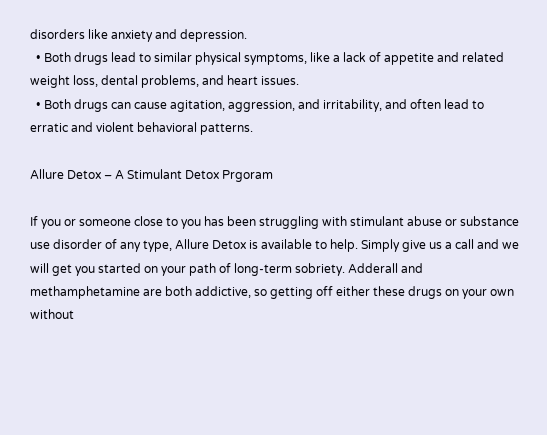disorders like anxiety and depression.
  • Both drugs lead to similar physical symptoms, like a lack of appetite and related weight loss, dental problems, and heart issues.
  • Both drugs can cause agitation, aggression, and irritability, and often lead to erratic and violent behavioral patterns.

Allure Detox – A Stimulant Detox Prgoram

If you or someone close to you has been struggling with stimulant abuse or substance use disorder of any type, Allure Detox is available to help. Simply give us a call and we will get you started on your path of long-term sobriety. Adderall and methamphetamine are both addictive, so getting off either these drugs on your own without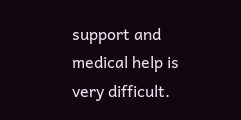support and medical help is very difficult.